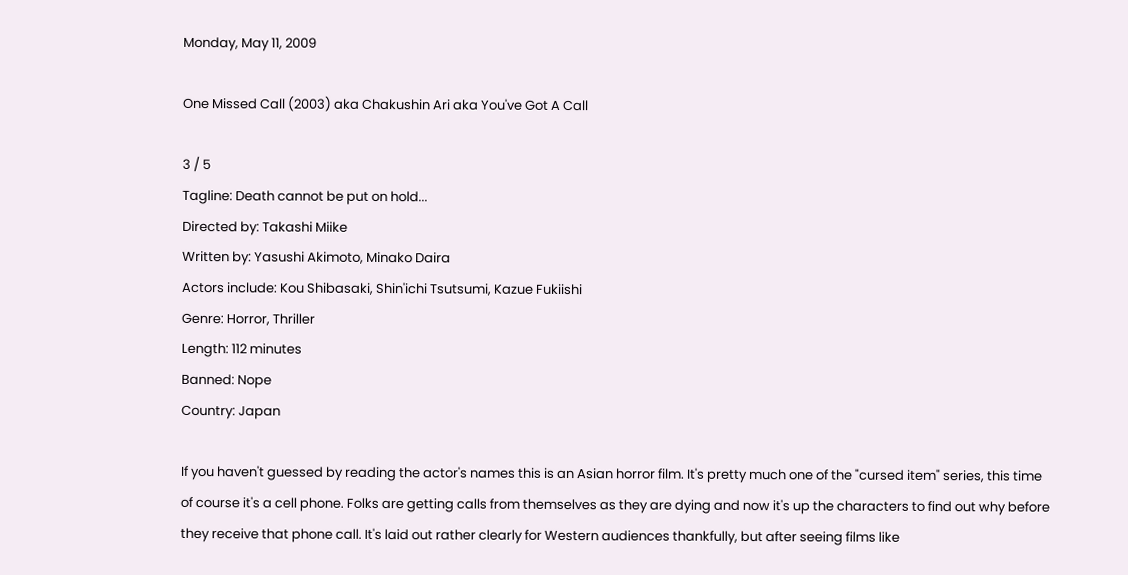Monday, May 11, 2009

One Missed Call (2003) aka Chakushin Ari aka You've Got A Call

3 / 5
Tagline: Death cannot be put on hold...
Directed by: Takashi Miike
Written by: Yasushi Akimoto, Minako Daira
Actors include: Kou Shibasaki, Shin'ichi Tsutsumi, Kazue Fukiishi
Genre: Horror, Thriller
Length: 112 minutes
Banned: Nope
Country: Japan

If you haven't guessed by reading the actor's names this is an Asian horror film. It's pretty much one of the "cursed item" series, this time of course it's a cell phone. Folks are getting calls from themselves as they are dying and now it's up the characters to find out why before they receive that phone call. It's laid out rather clearly for Western audiences thankfully, but after seeing films like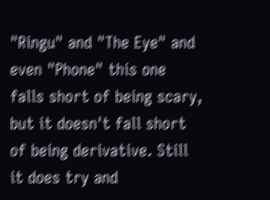"Ringu" and "The Eye" and even "Phone" this one falls short of being scary, but it doesn't fall short of being derivative. Still it does try and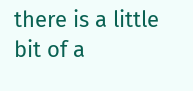there is a little bit of a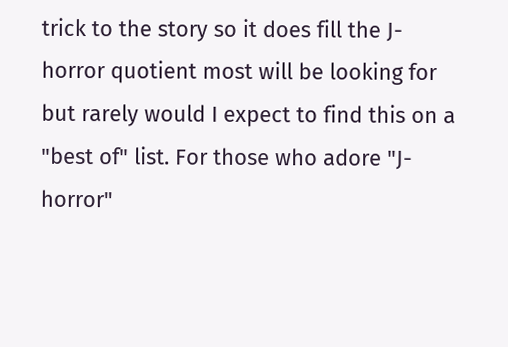trick to the story so it does fill the J-horror quotient most will be looking for but rarely would I expect to find this on a "best of" list. For those who adore "J-horror"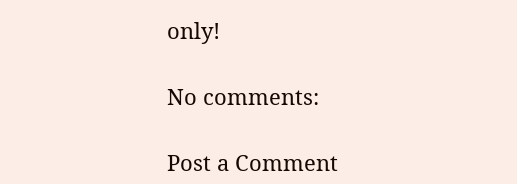only!

No comments:

Post a Comment